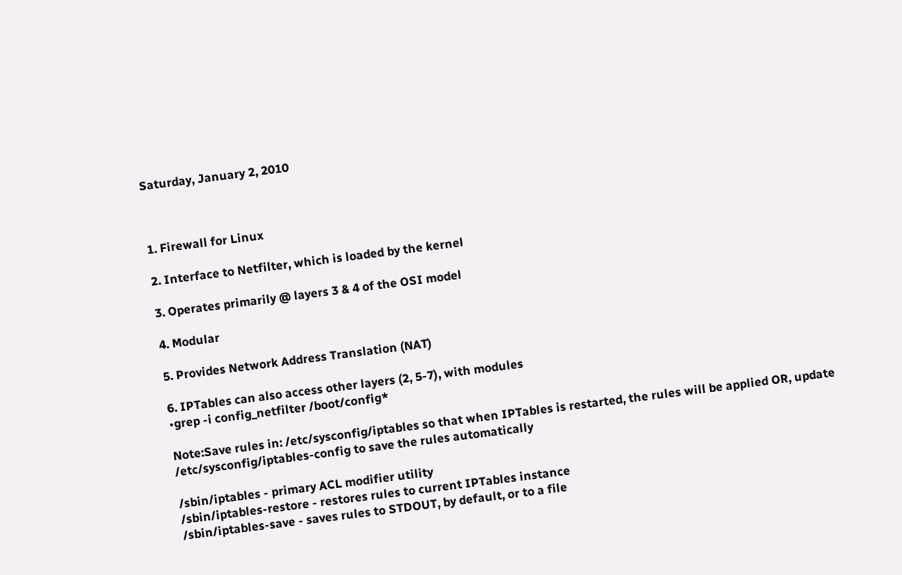Saturday, January 2, 2010



1. Firewall for Linux

2. Interface to Netfilter, which is loaded by the kernel

3. Operates primarily @ layers 3 & 4 of the OSI model

4. Modular

5. Provides Network Address Translation (NAT)

6. IPTables can also access other layers (2, 5-7), with modules
•grep -i config_netfilter /boot/config*

Note:Save rules in: /etc/sysconfig/iptables so that when IPTables is restarted, the rules will be applied OR, update /etc/sysconfig/iptables-config to save the rules automatically

/sbin/iptables - primary ACL modifier utility
/sbin/iptables-restore - restores rules to current IPTables instance
/sbin/iptables-save - saves rules to STDOUT, by default, or to a file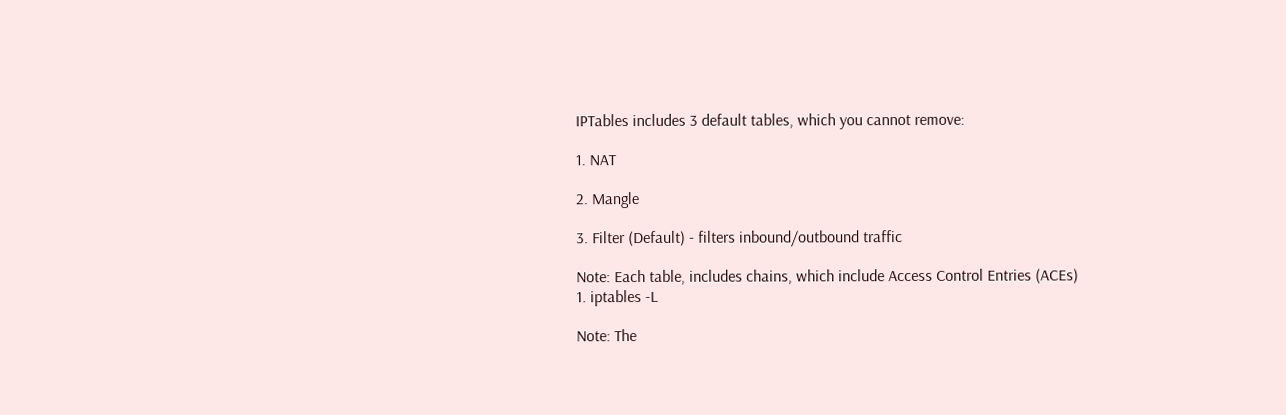IPTables includes 3 default tables, which you cannot remove:

1. NAT

2. Mangle

3. Filter (Default) - filters inbound/outbound traffic

Note: Each table, includes chains, which include Access Control Entries (ACEs)
1. iptables -L

Note: The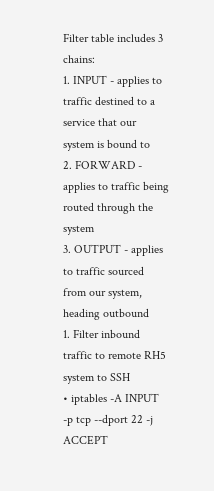Filter table includes 3 chains:
1. INPUT - applies to traffic destined to a service that our system is bound to
2. FORWARD - applies to traffic being routed through the system
3. OUTPUT - applies to traffic sourced from our system, heading outbound
1. Filter inbound traffic to remote RH5 system to SSH
• iptables -A INPUT -p tcp --dport 22 -j ACCEPT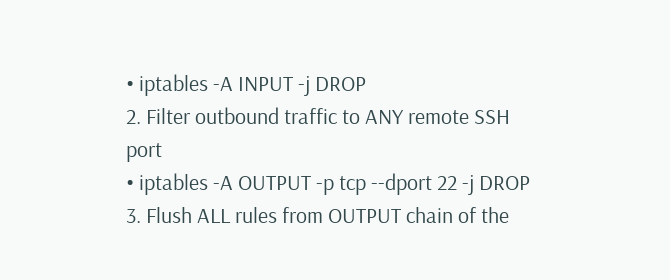• iptables -A INPUT -j DROP
2. Filter outbound traffic to ANY remote SSH port
• iptables -A OUTPUT -p tcp --dport 22 -j DROP
3. Flush ALL rules from OUTPUT chain of the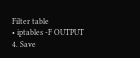Filter table
• iptables -F OUTPUT
4. Save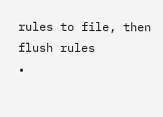rules to file, then flush rules
•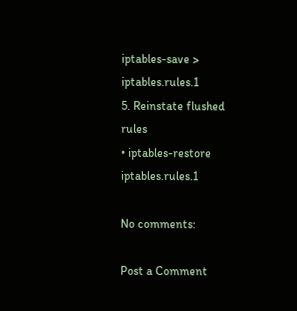iptables-save > iptables.rules.1
5. Reinstate flushed rules
• iptables-restore iptables.rules.1

No comments:

Post a Comment